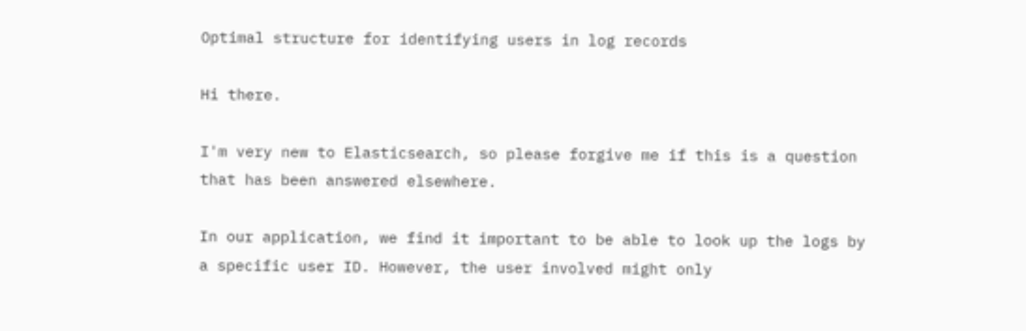Optimal structure for identifying users in log records

Hi there.

I'm very new to Elasticsearch, so please forgive me if this is a question that has been answered elsewhere.

In our application, we find it important to be able to look up the logs by a specific user ID. However, the user involved might only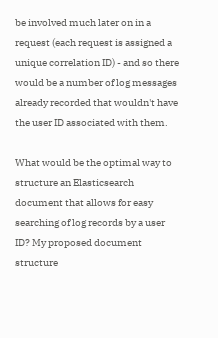be involved much later on in a request (each request is assigned a unique correlation ID) - and so there would be a number of log messages already recorded that wouldn't have the user ID associated with them.

What would be the optimal way to structure an Elasticsearch document that allows for easy searching of log records by a user ID? My proposed document structure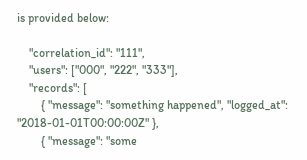is provided below:

    "correlation_id": "111",
    "users": ["000", "222", "333"],
    "records": [
        { "message": "something happened", "logged_at": "2018-01-01T00:00:00Z" },
        { "message": "some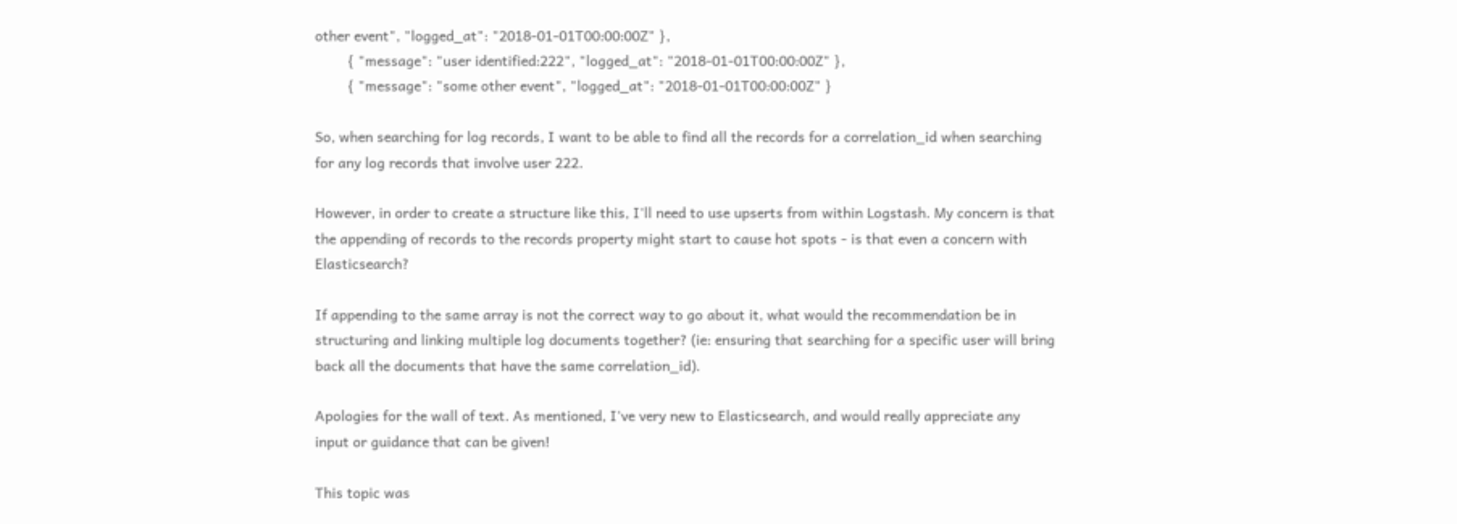other event", "logged_at": "2018-01-01T00:00:00Z" },
        { "message": "user identified:222", "logged_at": "2018-01-01T00:00:00Z" },
        { "message": "some other event", "logged_at": "2018-01-01T00:00:00Z" }

So, when searching for log records, I want to be able to find all the records for a correlation_id when searching for any log records that involve user 222.

However, in order to create a structure like this, I'll need to use upserts from within Logstash. My concern is that the appending of records to the records property might start to cause hot spots - is that even a concern with Elasticsearch?

If appending to the same array is not the correct way to go about it, what would the recommendation be in structuring and linking multiple log documents together? (ie: ensuring that searching for a specific user will bring back all the documents that have the same correlation_id).

Apologies for the wall of text. As mentioned, I've very new to Elasticsearch, and would really appreciate any input or guidance that can be given!

This topic was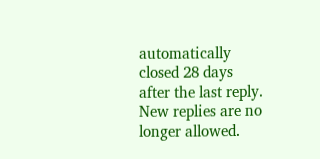automatically closed 28 days after the last reply. New replies are no longer allowed.